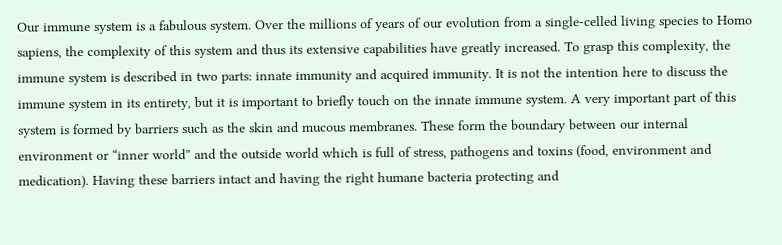Our immune system is a fabulous system. Over the millions of years of our evolution from a single-celled living species to Homo sapiens, the complexity of this system and thus its extensive capabilities have greatly increased. To grasp this complexity, the immune system is described in two parts: innate immunity and acquired immunity. It is not the intention here to discuss the immune system in its entirety, but it is important to briefly touch on the innate immune system. A very important part of this system is formed by barriers such as the skin and mucous membranes. These form the boundary between our internal environment or “inner world” and the outside world which is full of stress, pathogens and toxins (food, environment and medication). Having these barriers intact and having the right humane bacteria protecting and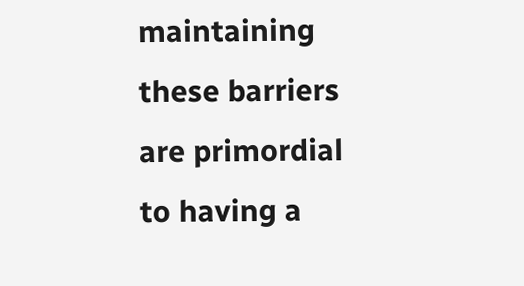maintaining these barriers are primordial to having a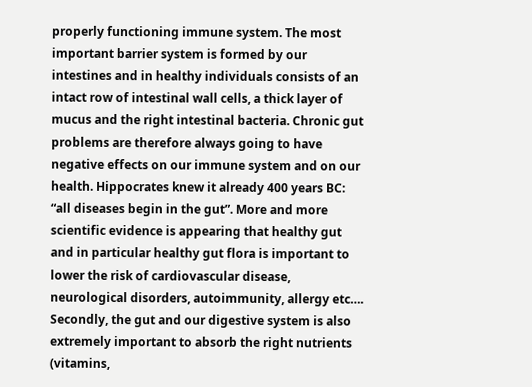properly functioning immune system. The most important barrier system is formed by our intestines and in healthy individuals consists of an intact row of intestinal wall cells, a thick layer of mucus and the right intestinal bacteria. Chronic gut problems are therefore always going to have negative effects on our immune system and on our health. Hippocrates knew it already 400 years BC: “all diseases begin in the gut”. More and more scientific evidence is appearing that healthy gut and in particular healthy gut flora is important to lower the risk of cardiovascular disease, neurological disorders, autoimmunity, allergy etc…. Secondly, the gut and our digestive system is also extremely important to absorb the right nutrients (vitamins,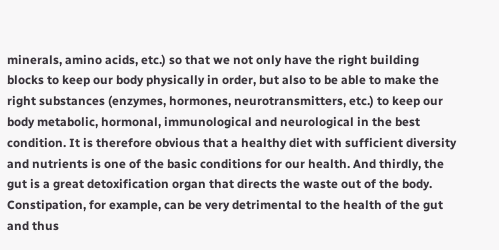minerals, amino acids, etc.) so that we not only have the right building blocks to keep our body physically in order, but also to be able to make the right substances (enzymes, hormones, neurotransmitters, etc.) to keep our body metabolic, hormonal, immunological and neurological in the best condition. It is therefore obvious that a healthy diet with sufficient diversity and nutrients is one of the basic conditions for our health. And thirdly, the gut is a great detoxification organ that directs the waste out of the body. Constipation, for example, can be very detrimental to the health of the gut and thus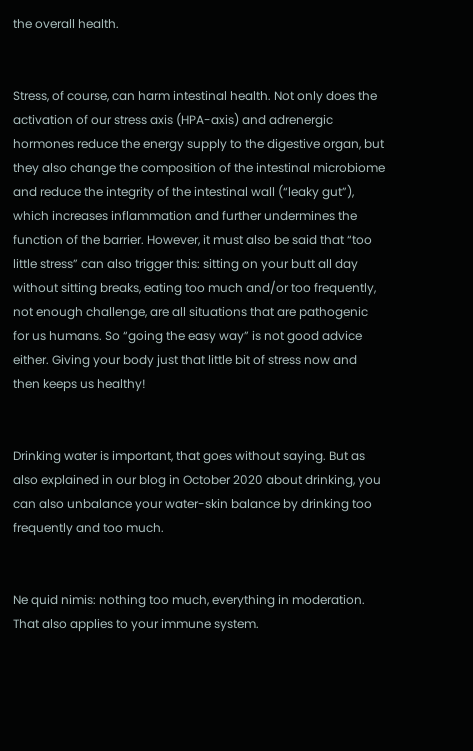the overall health.


Stress, of course, can harm intestinal health. Not only does the activation of our stress axis (HPA-axis) and adrenergic hormones reduce the energy supply to the digestive organ, but they also change the composition of the intestinal microbiome and reduce the integrity of the intestinal wall (“leaky gut”), which increases inflammation and further undermines the function of the barrier. However, it must also be said that “too little stress” can also trigger this: sitting on your butt all day without sitting breaks, eating too much and/or too frequently, not enough challenge, are all situations that are pathogenic for us humans. So “going the easy way” is not good advice either. Giving your body just that little bit of stress now and then keeps us healthy!


Drinking water is important, that goes without saying. But as also explained in our blog in October 2020 about drinking, you can also unbalance your water-skin balance by drinking too frequently and too much.


Ne quid nimis: nothing too much, everything in moderation. That also applies to your immune system.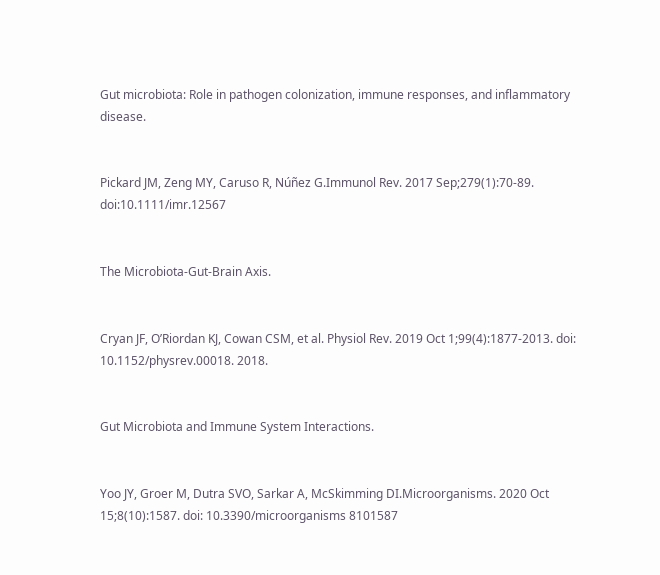Gut microbiota: Role in pathogen colonization, immune responses, and inflammatory disease.


Pickard JM, Zeng MY, Caruso R, Núñez G.Immunol Rev. 2017 Sep;279(1):70-89. doi:10.1111/imr.12567


The Microbiota-Gut-Brain Axis.


Cryan JF, O’Riordan KJ, Cowan CSM, et al. Physiol Rev. 2019 Oct 1;99(4):1877-2013. doi: 10.1152/physrev.00018. 2018.


Gut Microbiota and Immune System Interactions.


Yoo JY, Groer M, Dutra SVO, Sarkar A, McSkimming DI.Microorganisms. 2020 Oct 15;8(10):1587. doi: 10.3390/microorganisms 8101587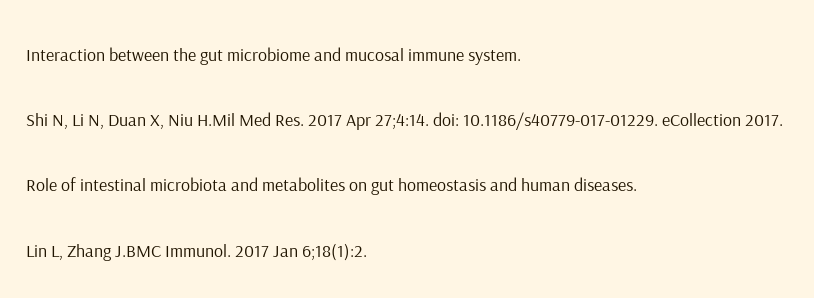Interaction between the gut microbiome and mucosal immune system.


Shi N, Li N, Duan X, Niu H.Mil Med Res. 2017 Apr 27;4:14. doi: 10.1186/s40779-017-01229. eCollection 2017.


Role of intestinal microbiota and metabolites on gut homeostasis and human diseases.


Lin L, Zhang J.BMC Immunol. 2017 Jan 6;18(1):2.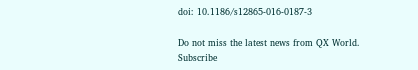doi: 10.1186/s12865-016-0187-3

Do not miss the latest news from QX World.
Subscribe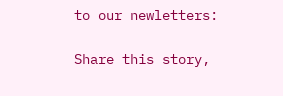to our newletters:

Share this story,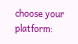choose your platform: